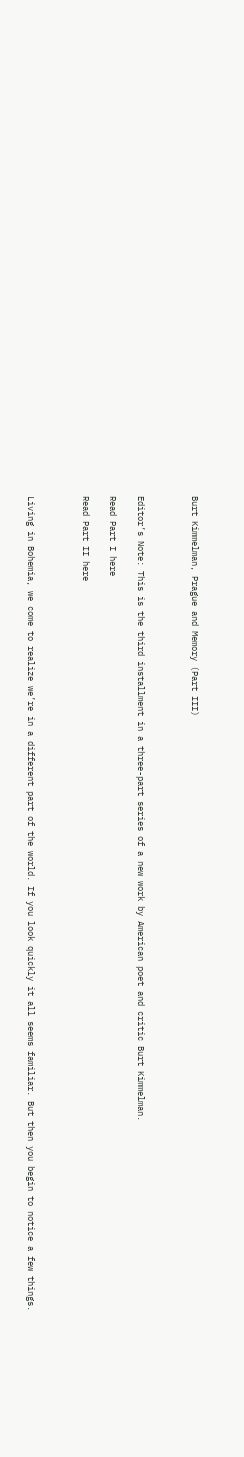Burt Kimmelman, Prague and Memory (Part III)



Editor’s Note: This is the third installment in a three-part series of a new work by American poet and critic Burt Kimmelman.

Read Part I here

Read Part II here



Living in Bohemia, we come to realize we’re in a different part of the world. If you look quickly it all seems familiar. But then you begin to notice a few things.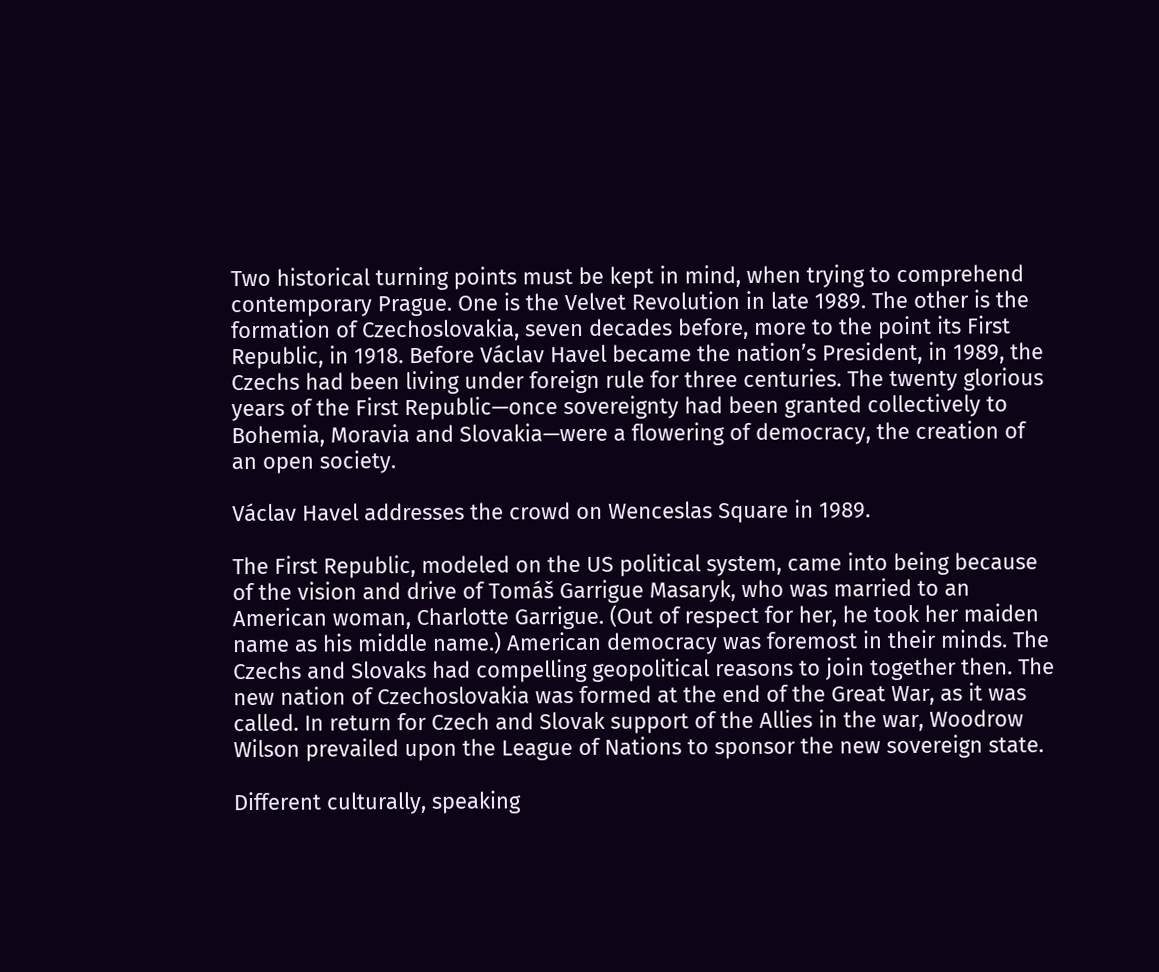Two historical turning points must be kept in mind, when trying to comprehend contemporary Prague. One is the Velvet Revolution in late 1989. The other is the formation of Czechoslovakia, seven decades before, more to the point its First Republic, in 1918. Before Václav Havel became the nation’s President, in 1989, the Czechs had been living under foreign rule for three centuries. The twenty glorious years of the First Republic—once sovereignty had been granted collectively to Bohemia, Moravia and Slovakia—were a flowering of democracy, the creation of an open society.

Václav Havel addresses the crowd on Wenceslas Square in 1989.

The First Republic, modeled on the US political system, came into being because of the vision and drive of Tomáš Garrigue Masaryk, who was married to an American woman, Charlotte Garrigue. (Out of respect for her, he took her maiden name as his middle name.) American democracy was foremost in their minds. The Czechs and Slovaks had compelling geopolitical reasons to join together then. The new nation of Czechoslovakia was formed at the end of the Great War, as it was called. In return for Czech and Slovak support of the Allies in the war, Woodrow Wilson prevailed upon the League of Nations to sponsor the new sovereign state.

Different culturally, speaking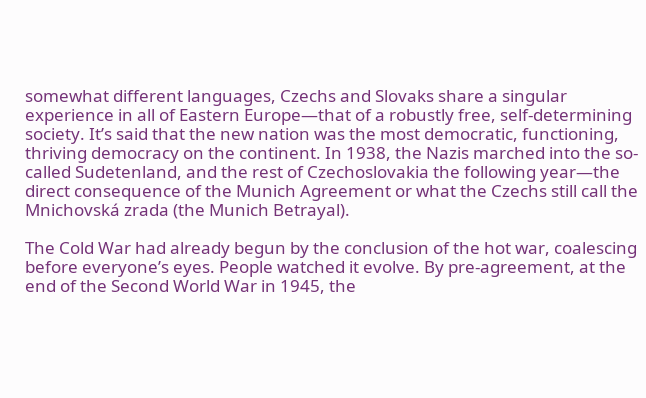somewhat different languages, Czechs and Slovaks share a singular experience in all of Eastern Europe—that of a robustly free, self-determining society. It’s said that the new nation was the most democratic, functioning, thriving democracy on the continent. In 1938, the Nazis marched into the so-called Sudetenland, and the rest of Czechoslovakia the following year—the direct consequence of the Munich Agreement or what the Czechs still call the Mnichovská zrada (the Munich Betrayal).

The Cold War had already begun by the conclusion of the hot war, coalescing before everyone’s eyes. People watched it evolve. By pre-agreement, at the end of the Second World War in 1945, the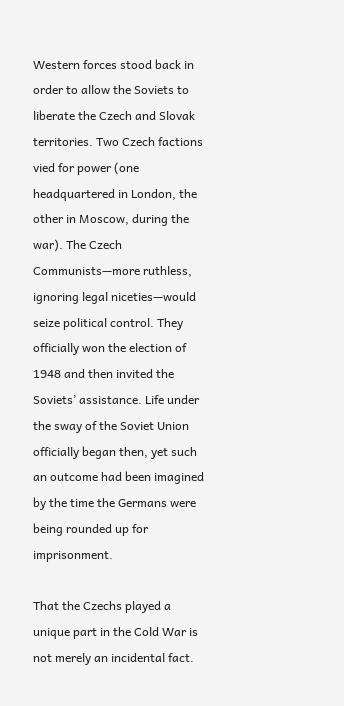Western forces stood back in order to allow the Soviets to liberate the Czech and Slovak territories. Two Czech factions vied for power (one headquartered in London, the other in Moscow, during the war). The Czech Communists—more ruthless, ignoring legal niceties—would seize political control. They officially won the election of 1948 and then invited the Soviets’ assistance. Life under the sway of the Soviet Union officially began then, yet such an outcome had been imagined by the time the Germans were being rounded up for imprisonment.

That the Czechs played a unique part in the Cold War is not merely an incidental fact.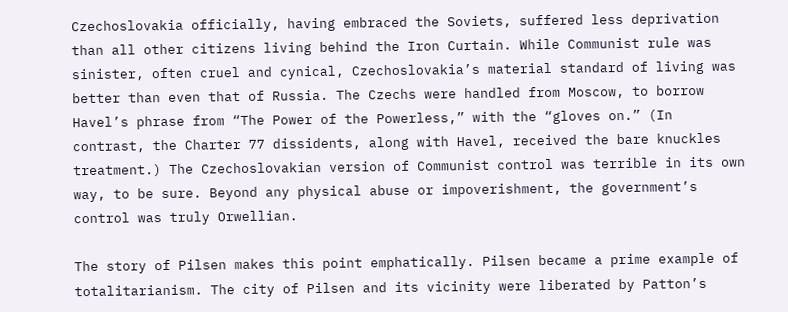Czechoslovakia officially, having embraced the Soviets, suffered less deprivation than all other citizens living behind the Iron Curtain. While Communist rule was sinister, often cruel and cynical, Czechoslovakia’s material standard of living was better than even that of Russia. The Czechs were handled from Moscow, to borrow Havel’s phrase from “The Power of the Powerless,” with the “gloves on.” (In contrast, the Charter 77 dissidents, along with Havel, received the bare knuckles treatment.) The Czechoslovakian version of Communist control was terrible in its own way, to be sure. Beyond any physical abuse or impoverishment, the government’s control was truly Orwellian.

The story of Pilsen makes this point emphatically. Pilsen became a prime example of totalitarianism. The city of Pilsen and its vicinity were liberated by Patton’s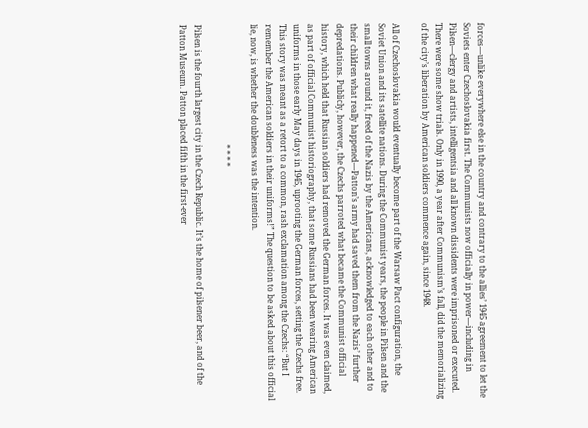forces—unlike everywhere else in the country and contrary to the allies’ 1945 agreement to let the Soviets enter Czechoslovakia first. The Communists now officially in power—including in Pilsen—clergy and artists, intelligentsia and all known dissidents were imprisoned or executed. There were some show trials. Only in 1990, a year after Communism’s fall, did the memorializing of the city’s liberation by American soldiers commence again, since 1948.

All of Czechoslovakia would eventually become part of the Warsaw Pact configuration, the Soviet Union and its satellite nations. During the Communist years, the people in Pilsen and the small towns around it, freed of the Nazis by the Americans, acknowledged to each other and to their children what really happened—Patton’s army had saved them from the Nazis’ further depredations. Publicly, however, the Czechs parroted what became the Communist official history, which held that Russian soldiers had removed the German forces. It was even claimed, as part of official Communist historiography, that some Russians had been wearing American uniforms in those early May days in 1945, uprooting the German forces, setting the Czechs free. This story was meant as a retort to a common, rash exclamation among the Czechs: “But I remember the American soldiers in their uniforms!” The question to be asked about this official lie, now, is whether the doubleness was the intention.

                                                            * * * *

Pilsen is the fourth largest city in the Czech Republic. It’s the home of pilsener beer, and of the Patton Museum. Patton placed fifth in the first-ever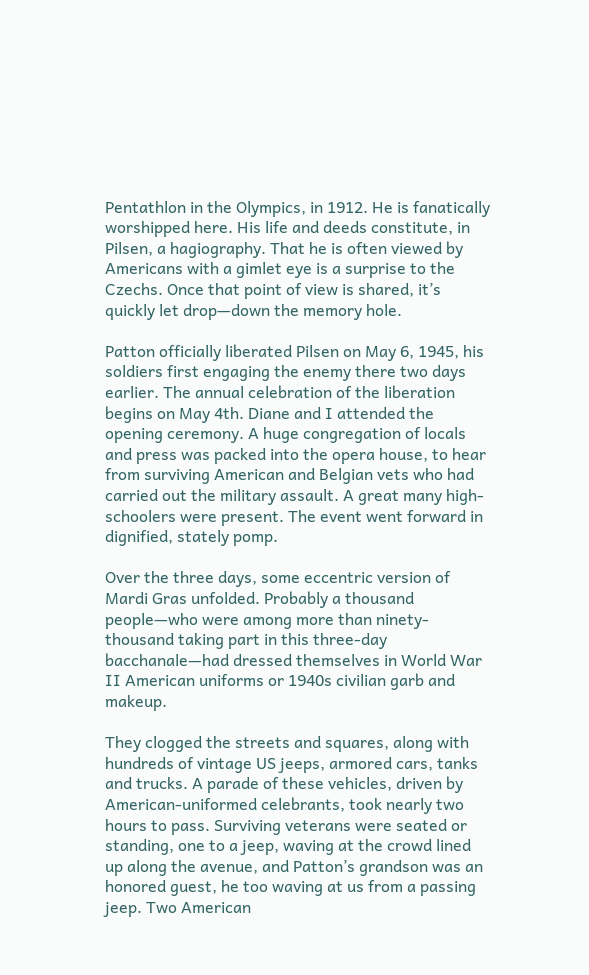Pentathlon in the Olympics, in 1912. He is fanatically worshipped here. His life and deeds constitute, in Pilsen, a hagiography. That he is often viewed by Americans with a gimlet eye is a surprise to the Czechs. Once that point of view is shared, it’s quickly let drop—down the memory hole.

Patton officially liberated Pilsen on May 6, 1945, his soldiers first engaging the enemy there two days earlier. The annual celebration of the liberation begins on May 4th. Diane and I attended the opening ceremony. A huge congregation of locals and press was packed into the opera house, to hear from surviving American and Belgian vets who had carried out the military assault. A great many high-schoolers were present. The event went forward in dignified, stately pomp.

Over the three days, some eccentric version of Mardi Gras unfolded. Probably a thousand people—who were among more than ninety-thousand taking part in this three-day bacchanale—had dressed themselves in World War II American uniforms or 1940s civilian garb and makeup.

They clogged the streets and squares, along with hundreds of vintage US jeeps, armored cars, tanks and trucks. A parade of these vehicles, driven by American-uniformed celebrants, took nearly two hours to pass. Surviving veterans were seated or standing, one to a jeep, waving at the crowd lined up along the avenue, and Patton’s grandson was an honored guest, he too waving at us from a passing jeep. Two American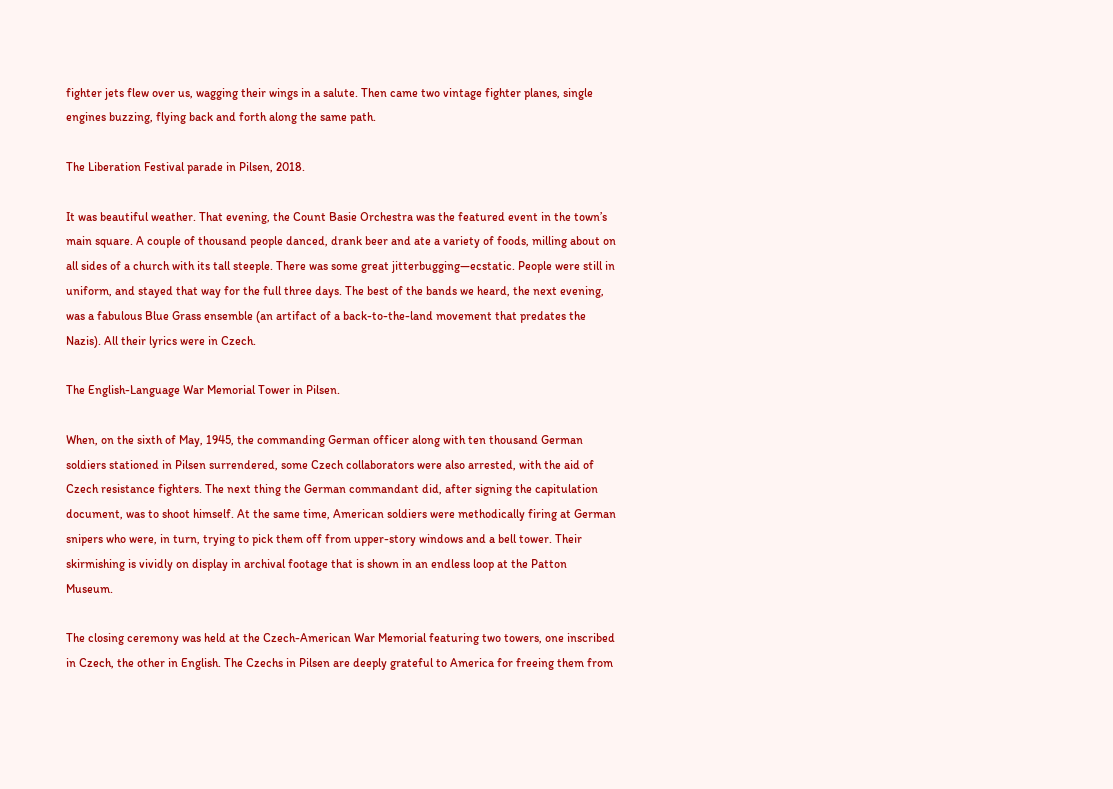fighter jets flew over us, wagging their wings in a salute. Then came two vintage fighter planes, single engines buzzing, flying back and forth along the same path.

The Liberation Festival parade in Pilsen, 2018.

It was beautiful weather. That evening, the Count Basie Orchestra was the featured event in the town’s main square. A couple of thousand people danced, drank beer and ate a variety of foods, milling about on all sides of a church with its tall steeple. There was some great jitterbugging—ecstatic. People were still in uniform, and stayed that way for the full three days. The best of the bands we heard, the next evening, was a fabulous Blue Grass ensemble (an artifact of a back-to-the-land movement that predates the Nazis). All their lyrics were in Czech.

The English-Language War Memorial Tower in Pilsen.

When, on the sixth of May, 1945, the commanding German officer along with ten thousand German soldiers stationed in Pilsen surrendered, some Czech collaborators were also arrested, with the aid of Czech resistance fighters. The next thing the German commandant did, after signing the capitulation document, was to shoot himself. At the same time, American soldiers were methodically firing at German snipers who were, in turn, trying to pick them off from upper-story windows and a bell tower. Their skirmishing is vividly on display in archival footage that is shown in an endless loop at the Patton Museum.

The closing ceremony was held at the Czech-American War Memorial featuring two towers, one inscribed in Czech, the other in English. The Czechs in Pilsen are deeply grateful to America for freeing them from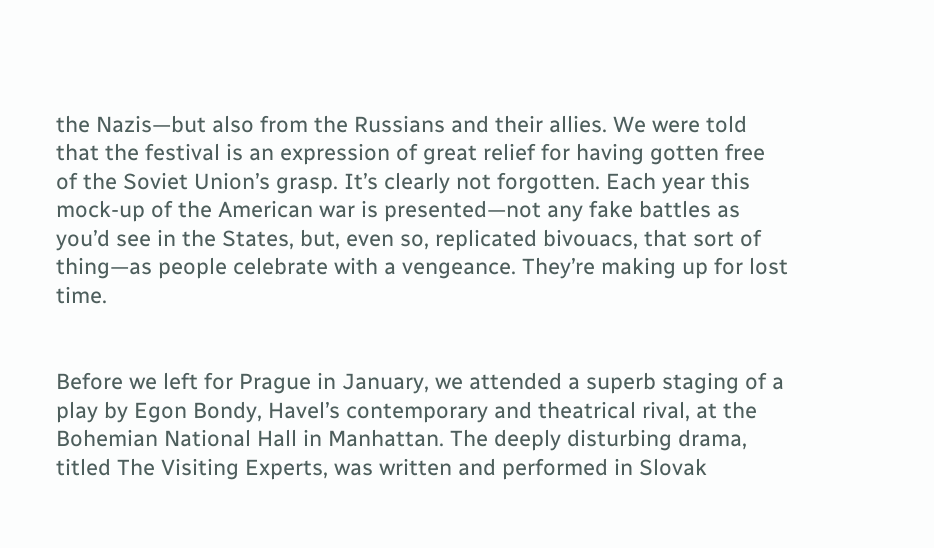the Nazis—but also from the Russians and their allies. We were told that the festival is an expression of great relief for having gotten free of the Soviet Union’s grasp. It’s clearly not forgotten. Each year this mock-up of the American war is presented—not any fake battles as you’d see in the States, but, even so, replicated bivouacs, that sort of thing—as people celebrate with a vengeance. They’re making up for lost time.


Before we left for Prague in January, we attended a superb staging of a play by Egon Bondy, Havel’s contemporary and theatrical rival, at the Bohemian National Hall in Manhattan. The deeply disturbing drama, titled The Visiting Experts, was written and performed in Slovak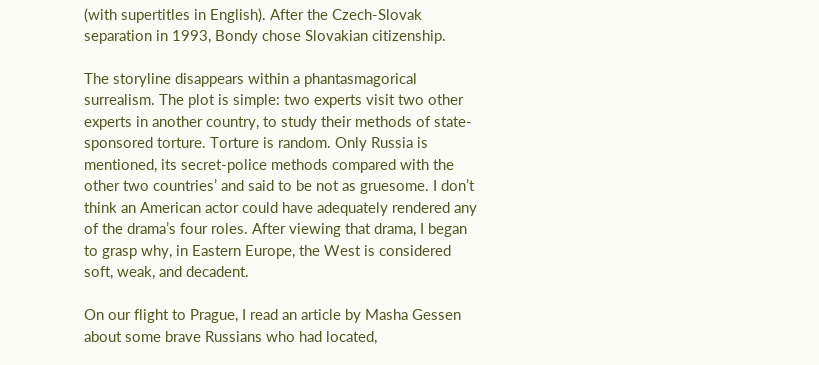(with supertitles in English). After the Czech-Slovak separation in 1993, Bondy chose Slovakian citizenship.

The storyline disappears within a phantasmagorical surrealism. The plot is simple: two experts visit two other experts in another country, to study their methods of state-sponsored torture. Torture is random. Only Russia is mentioned, its secret-police methods compared with the other two countries’ and said to be not as gruesome. I don’t think an American actor could have adequately rendered any of the drama’s four roles. After viewing that drama, I began to grasp why, in Eastern Europe, the West is considered soft, weak, and decadent.

On our flight to Prague, I read an article by Masha Gessen about some brave Russians who had located,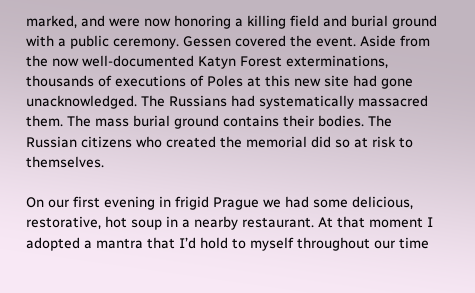marked, and were now honoring a killing field and burial ground with a public ceremony. Gessen covered the event. Aside from the now well-documented Katyn Forest exterminations, thousands of executions of Poles at this new site had gone unacknowledged. The Russians had systematically massacred them. The mass burial ground contains their bodies. The Russian citizens who created the memorial did so at risk to themselves.

On our first evening in frigid Prague we had some delicious, restorative, hot soup in a nearby restaurant. At that moment I adopted a mantra that I’d hold to myself throughout our time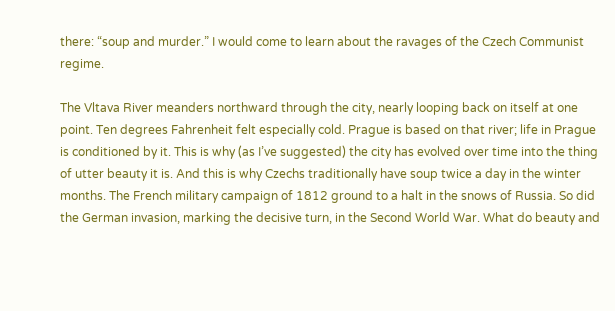there: “soup and murder.” I would come to learn about the ravages of the Czech Communist regime.

The Vltava River meanders northward through the city, nearly looping back on itself at one point. Ten degrees Fahrenheit felt especially cold. Prague is based on that river; life in Prague is conditioned by it. This is why (as I’ve suggested) the city has evolved over time into the thing of utter beauty it is. And this is why Czechs traditionally have soup twice a day in the winter months. The French military campaign of 1812 ground to a halt in the snows of Russia. So did the German invasion, marking the decisive turn, in the Second World War. What do beauty and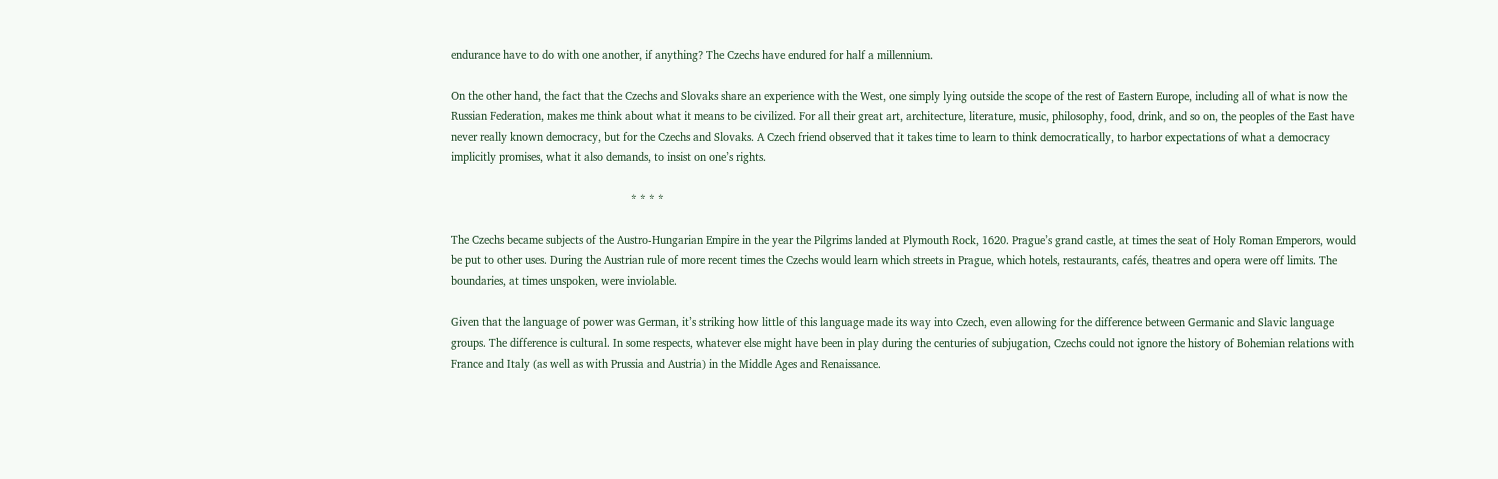endurance have to do with one another, if anything? The Czechs have endured for half a millennium.

On the other hand, the fact that the Czechs and Slovaks share an experience with the West, one simply lying outside the scope of the rest of Eastern Europe, including all of what is now the Russian Federation, makes me think about what it means to be civilized. For all their great art, architecture, literature, music, philosophy, food, drink, and so on, the peoples of the East have never really known democracy, but for the Czechs and Slovaks. A Czech friend observed that it takes time to learn to think democratically, to harbor expectations of what a democracy implicitly promises, what it also demands, to insist on one’s rights.

                                                            * * * *

The Czechs became subjects of the Austro-Hungarian Empire in the year the Pilgrims landed at Plymouth Rock, 1620. Prague’s grand castle, at times the seat of Holy Roman Emperors, would be put to other uses. During the Austrian rule of more recent times the Czechs would learn which streets in Prague, which hotels, restaurants, cafés, theatres and opera were off limits. The boundaries, at times unspoken, were inviolable.

Given that the language of power was German, it’s striking how little of this language made its way into Czech, even allowing for the difference between Germanic and Slavic language groups. The difference is cultural. In some respects, whatever else might have been in play during the centuries of subjugation, Czechs could not ignore the history of Bohemian relations with France and Italy (as well as with Prussia and Austria) in the Middle Ages and Renaissance.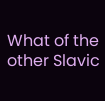What of the other Slavic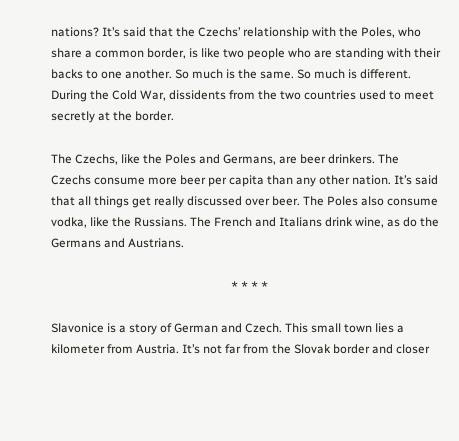nations? It’s said that the Czechs’ relationship with the Poles, who share a common border, is like two people who are standing with their backs to one another. So much is the same. So much is different. During the Cold War, dissidents from the two countries used to meet secretly at the border.

The Czechs, like the Poles and Germans, are beer drinkers. The Czechs consume more beer per capita than any other nation. It’s said that all things get really discussed over beer. The Poles also consume vodka, like the Russians. The French and Italians drink wine, as do the Germans and Austrians.

                                                            * * * *

Slavonice is a story of German and Czech. This small town lies a kilometer from Austria. It’s not far from the Slovak border and closer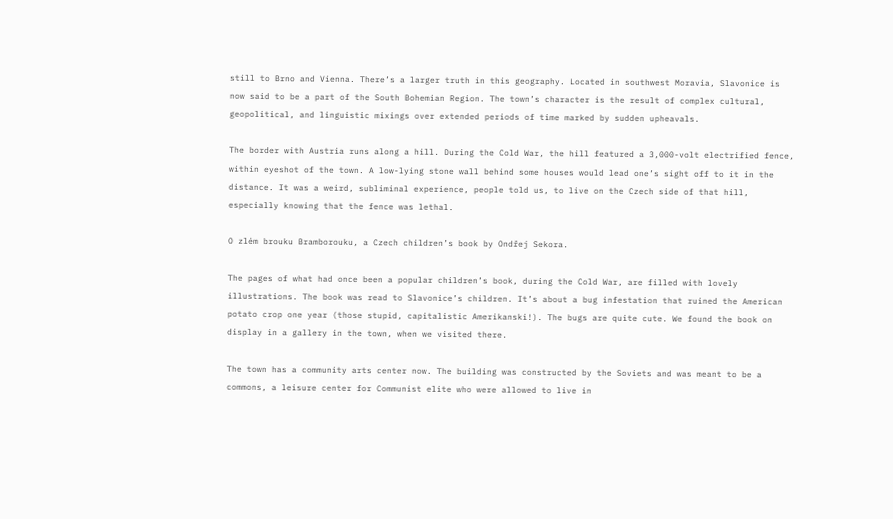still to Brno and Vienna. There’s a larger truth in this geography. Located in southwest Moravia, Slavonice is now said to be a part of the South Bohemian Region. The town’s character is the result of complex cultural, geopolitical, and linguistic mixings over extended periods of time marked by sudden upheavals.

The border with Austria runs along a hill. During the Cold War, the hill featured a 3,000-volt electrified fence, within eyeshot of the town. A low-lying stone wall behind some houses would lead one’s sight off to it in the distance. It was a weird, subliminal experience, people told us, to live on the Czech side of that hill, especially knowing that the fence was lethal.

O zlém brouku Bramborouku, a Czech children’s book by Ondřej Sekora.

The pages of what had once been a popular children’s book, during the Cold War, are filled with lovely illustrations. The book was read to Slavonice’s children. It’s about a bug infestation that ruined the American potato crop one year (those stupid, capitalistic Amerikanski!). The bugs are quite cute. We found the book on display in a gallery in the town, when we visited there.

The town has a community arts center now. The building was constructed by the Soviets and was meant to be a commons, a leisure center for Communist elite who were allowed to live in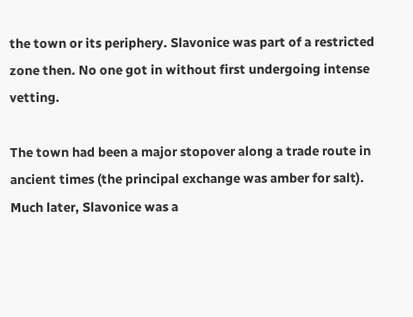the town or its periphery. Slavonice was part of a restricted zone then. No one got in without first undergoing intense vetting.

The town had been a major stopover along a trade route in ancient times (the principal exchange was amber for salt). Much later, Slavonice was a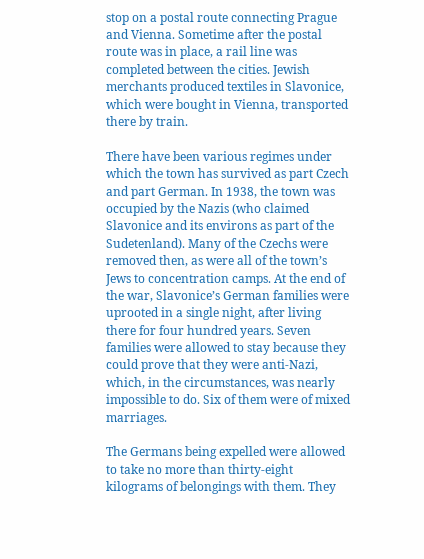stop on a postal route connecting Prague and Vienna. Sometime after the postal route was in place, a rail line was completed between the cities. Jewish merchants produced textiles in Slavonice, which were bought in Vienna, transported there by train.

There have been various regimes under which the town has survived as part Czech and part German. In 1938, the town was occupied by the Nazis (who claimed Slavonice and its environs as part of the Sudetenland). Many of the Czechs were removed then, as were all of the town’s Jews to concentration camps. At the end of the war, Slavonice’s German families were uprooted in a single night, after living there for four hundred years. Seven families were allowed to stay because they could prove that they were anti-Nazi, which, in the circumstances, was nearly impossible to do. Six of them were of mixed marriages.

The Germans being expelled were allowed to take no more than thirty-eight kilograms of belongings with them. They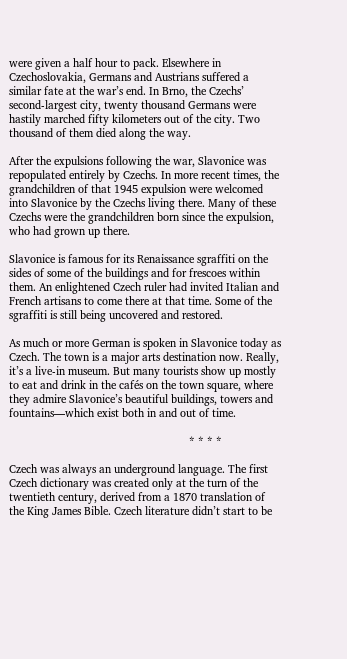were given a half hour to pack. Elsewhere in Czechoslovakia, Germans and Austrians suffered a similar fate at the war’s end. In Brno, the Czechs’ second-largest city, twenty thousand Germans were hastily marched fifty kilometers out of the city. Two thousand of them died along the way.

After the expulsions following the war, Slavonice was repopulated entirely by Czechs. In more recent times, the grandchildren of that 1945 expulsion were welcomed into Slavonice by the Czechs living there. Many of these Czechs were the grandchildren born since the expulsion, who had grown up there.

Slavonice is famous for its Renaissance sgraffiti on the sides of some of the buildings and for frescoes within them. An enlightened Czech ruler had invited Italian and French artisans to come there at that time. Some of the sgraffiti is still being uncovered and restored.

As much or more German is spoken in Slavonice today as Czech. The town is a major arts destination now. Really, it’s a live-in museum. But many tourists show up mostly to eat and drink in the cafés on the town square, where they admire Slavonice’s beautiful buildings, towers and fountains—which exist both in and out of time.

                                                            * * * *

Czech was always an underground language. The first Czech dictionary was created only at the turn of the twentieth century, derived from a 1870 translation of the King James Bible. Czech literature didn’t start to be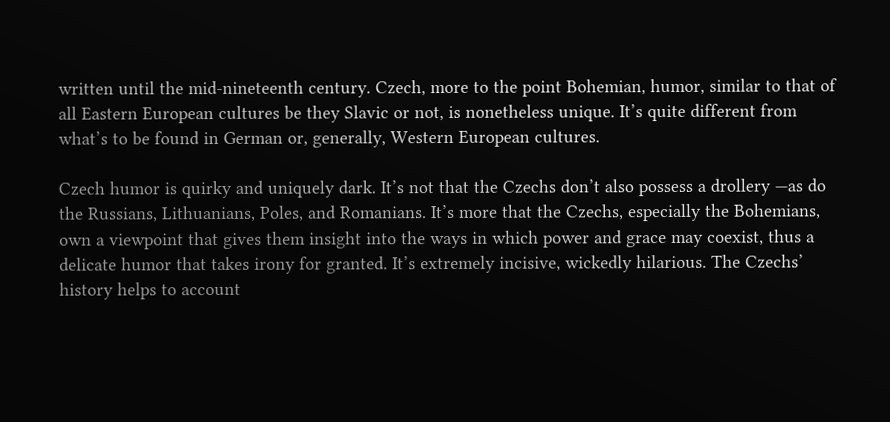written until the mid-nineteenth century. Czech, more to the point Bohemian, humor, similar to that of all Eastern European cultures be they Slavic or not, is nonetheless unique. It’s quite different from what’s to be found in German or, generally, Western European cultures.

Czech humor is quirky and uniquely dark. It’s not that the Czechs don’t also possess a drollery —as do the Russians, Lithuanians, Poles, and Romanians. It’s more that the Czechs, especially the Bohemians, own a viewpoint that gives them insight into the ways in which power and grace may coexist, thus a delicate humor that takes irony for granted. It’s extremely incisive, wickedly hilarious. The Czechs’ history helps to account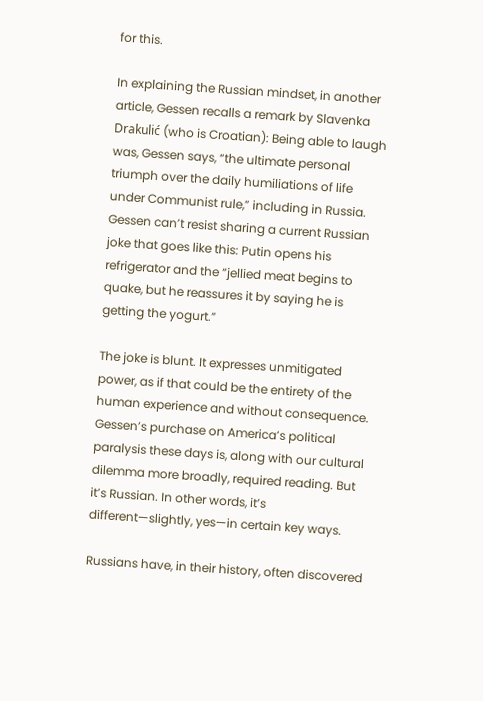for this.

In explaining the Russian mindset, in another article, Gessen recalls a remark by Slavenka Drakulić (who is Croatian): Being able to laugh was, Gessen says, “the ultimate personal triumph over the daily humiliations of life under Communist rule,” including in Russia. Gessen can’t resist sharing a current Russian joke that goes like this: Putin opens his refrigerator and the “jellied meat begins to quake, but he reassures it by saying he is getting the yogurt.”

The joke is blunt. It expresses unmitigated power, as if that could be the entirety of the human experience and without consequence. Gessen’s purchase on America’s political paralysis these days is, along with our cultural dilemma more broadly, required reading. But it’s Russian. In other words, it’s different—slightly, yes—in certain key ways.

Russians have, in their history, often discovered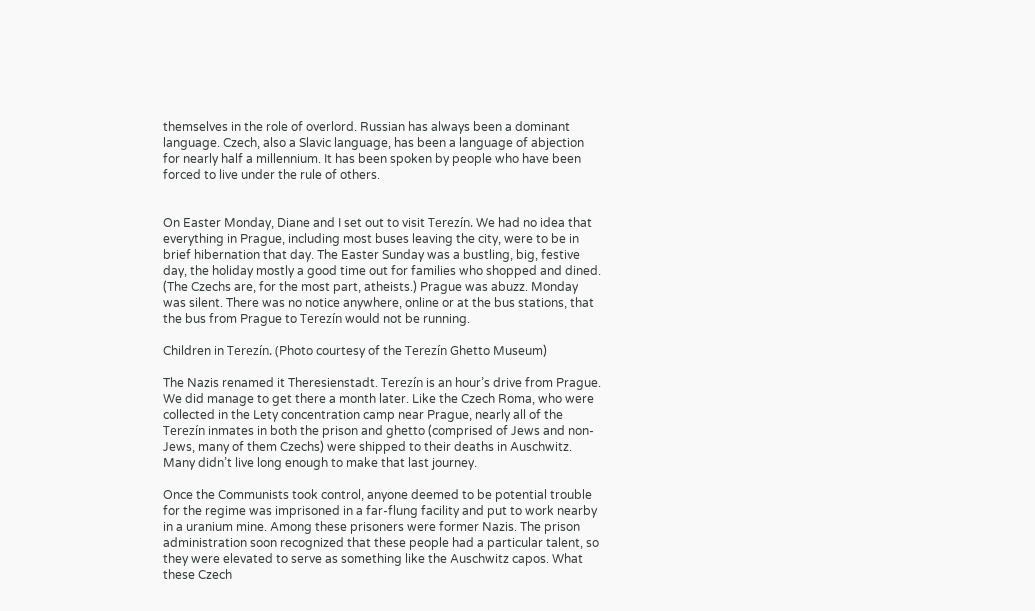themselves in the role of overlord. Russian has always been a dominant language. Czech, also a Slavic language, has been a language of abjection for nearly half a millennium. It has been spoken by people who have been forced to live under the rule of others.


On Easter Monday, Diane and I set out to visit Terezín. We had no idea that everything in Prague, including most buses leaving the city, were to be in brief hibernation that day. The Easter Sunday was a bustling, big, festive day, the holiday mostly a good time out for families who shopped and dined. (The Czechs are, for the most part, atheists.) Prague was abuzz. Monday was silent. There was no notice anywhere, online or at the bus stations, that the bus from Prague to Terezín would not be running.

Children in Terezín. (Photo courtesy of the Terezín Ghetto Museum)

The Nazis renamed it Theresienstadt. Terezín is an hour’s drive from Prague. We did manage to get there a month later. Like the Czech Roma, who were collected in the Lety concentration camp near Prague, nearly all of the Terezín inmates in both the prison and ghetto (comprised of Jews and non-Jews, many of them Czechs) were shipped to their deaths in Auschwitz. Many didn’t live long enough to make that last journey.

Once the Communists took control, anyone deemed to be potential trouble for the regime was imprisoned in a far-flung facility and put to work nearby in a uranium mine. Among these prisoners were former Nazis. The prison administration soon recognized that these people had a particular talent, so they were elevated to serve as something like the Auschwitz capos. What these Czech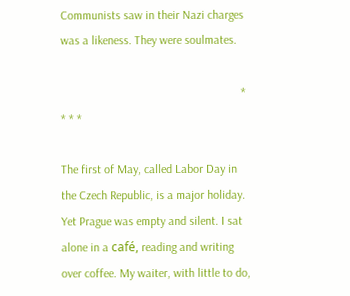Communists saw in their Nazi charges was a likeness. They were soulmates.

                                                            * * * *

The first of May, called Labor Day in the Czech Republic, is a major holiday. Yet Prague was empty and silent. I sat alone in a café, reading and writing over coffee. My waiter, with little to do,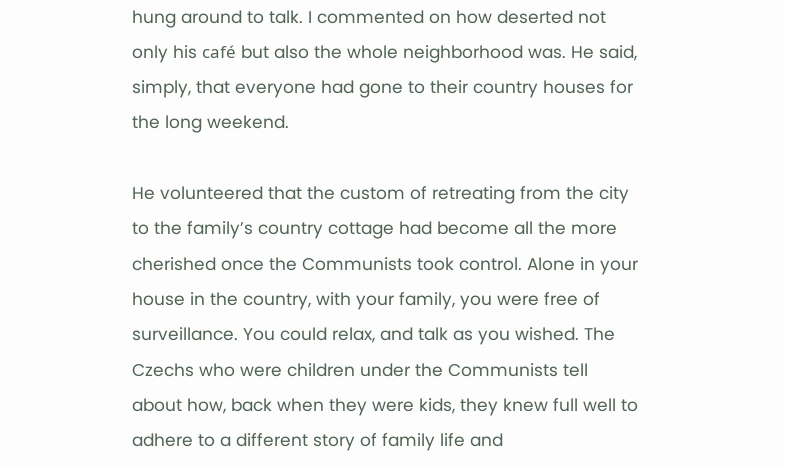hung around to talk. I commented on how deserted not only his café but also the whole neighborhood was. He said, simply, that everyone had gone to their country houses for the long weekend.

He volunteered that the custom of retreating from the city to the family’s country cottage had become all the more cherished once the Communists took control. Alone in your house in the country, with your family, you were free of surveillance. You could relax, and talk as you wished. The Czechs who were children under the Communists tell about how, back when they were kids, they knew full well to adhere to a different story of family life and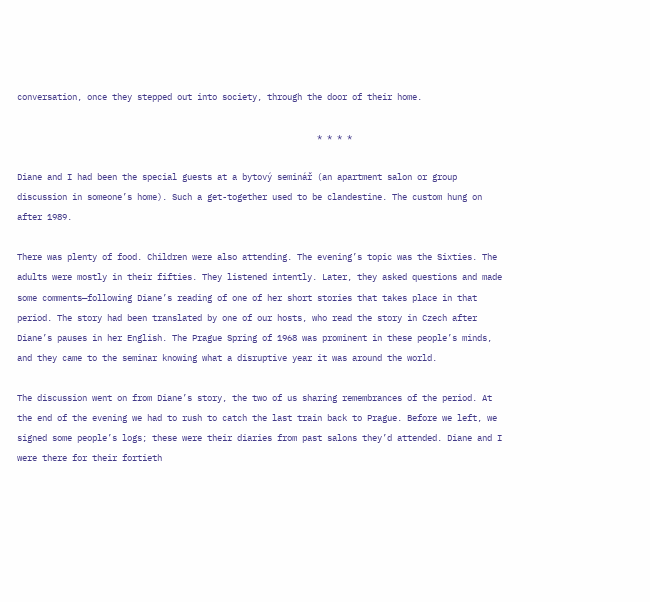conversation, once they stepped out into society, through the door of their home.

                                                            * * * *

Diane and I had been the special guests at a bytový seminář (an apartment salon or group discussion in someone’s home). Such a get-together used to be clandestine. The custom hung on after 1989.

There was plenty of food. Children were also attending. The evening’s topic was the Sixties. The adults were mostly in their fifties. They listened intently. Later, they asked questions and made some comments—following Diane’s reading of one of her short stories that takes place in that period. The story had been translated by one of our hosts, who read the story in Czech after Diane’s pauses in her English. The Prague Spring of 1968 was prominent in these people’s minds, and they came to the seminar knowing what a disruptive year it was around the world.

The discussion went on from Diane’s story, the two of us sharing remembrances of the period. At the end of the evening we had to rush to catch the last train back to Prague. Before we left, we signed some people’s logs; these were their diaries from past salons they’d attended. Diane and I were there for their fortieth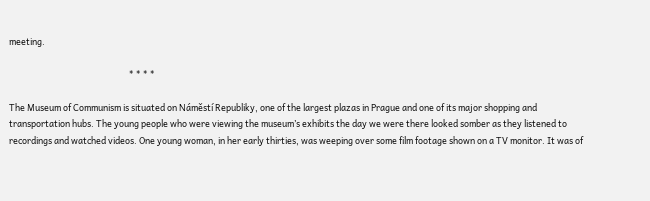meeting.

                                                            * * * *

The Museum of Communism is situated on Náměstí Republiky, one of the largest plazas in Prague and one of its major shopping and transportation hubs. The young people who were viewing the museum’s exhibits the day we were there looked somber as they listened to recordings and watched videos. One young woman, in her early thirties, was weeping over some film footage shown on a TV monitor. It was of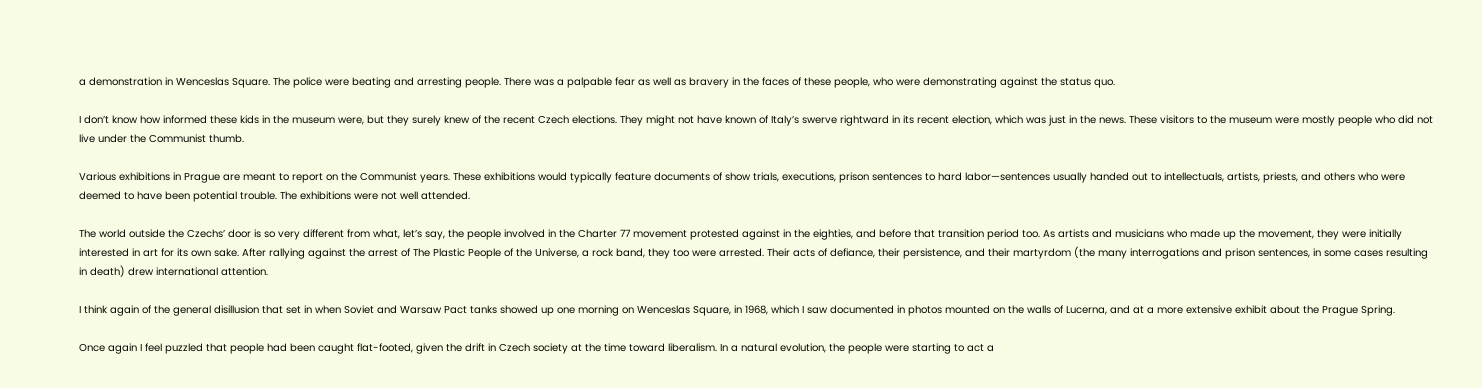a demonstration in Wenceslas Square. The police were beating and arresting people. There was a palpable fear as well as bravery in the faces of these people, who were demonstrating against the status quo.

I don’t know how informed these kids in the museum were, but they surely knew of the recent Czech elections. They might not have known of Italy’s swerve rightward in its recent election, which was just in the news. These visitors to the museum were mostly people who did not live under the Communist thumb.

Various exhibitions in Prague are meant to report on the Communist years. These exhibitions would typically feature documents of show trials, executions, prison sentences to hard labor—sentences usually handed out to intellectuals, artists, priests, and others who were deemed to have been potential trouble. The exhibitions were not well attended.

The world outside the Czechs’ door is so very different from what, let’s say, the people involved in the Charter 77 movement protested against in the eighties, and before that transition period too. As artists and musicians who made up the movement, they were initially interested in art for its own sake. After rallying against the arrest of The Plastic People of the Universe, a rock band, they too were arrested. Their acts of defiance, their persistence, and their martyrdom (the many interrogations and prison sentences, in some cases resulting in death) drew international attention.

I think again of the general disillusion that set in when Soviet and Warsaw Pact tanks showed up one morning on Wenceslas Square, in 1968, which I saw documented in photos mounted on the walls of Lucerna, and at a more extensive exhibit about the Prague Spring.

Once again I feel puzzled that people had been caught flat-footed, given the drift in Czech society at the time toward liberalism. In a natural evolution, the people were starting to act a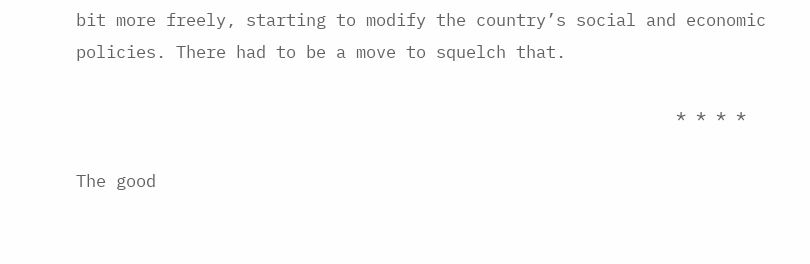bit more freely, starting to modify the country’s social and economic policies. There had to be a move to squelch that.

                                                            * * * *

The good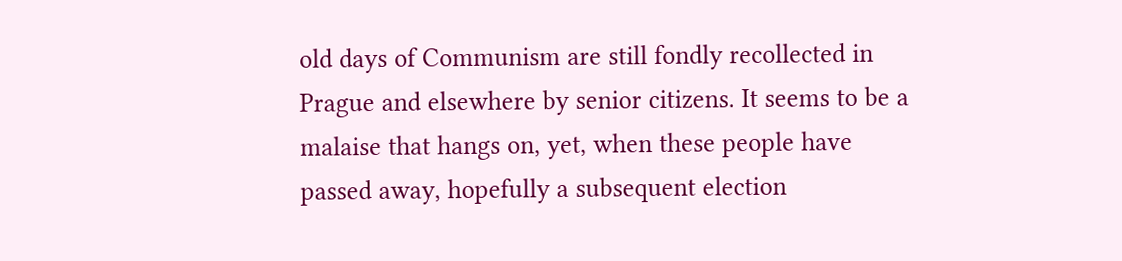old days of Communism are still fondly recollected in Prague and elsewhere by senior citizens. It seems to be a malaise that hangs on, yet, when these people have passed away, hopefully a subsequent election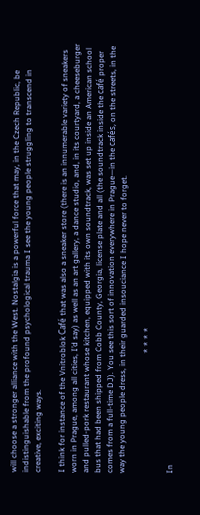will choose a stronger alliance with the West. Nostalgia is a powerful force that may, in the Czech Republic, be indistinguishable from the profound psychological trauma I see the young people struggling to transcend in creative, exciting ways.

I think for instance of the Vnitroblok Café that was also a sneaker store (there is an innumerable variety of sneakers worn in Prague, among all cities, I’d say) as well as an art gallery, a dance studio, and, in its courtyard, a cheeseburger and pulled-pork restaurant whose kitchen, equipped with its own soundtrack, was set up inside an American school bus that had been shipped from Cobb County, Georgia, license plate and all (the soundtrack inside the café proper comes from a full-time DJ). You see this sort of innovation everywhere in Prague—in the cafés, on the streets, in the way the young people dress, in their guarded insouciance I hope never to forget.

                                                            * * * *

In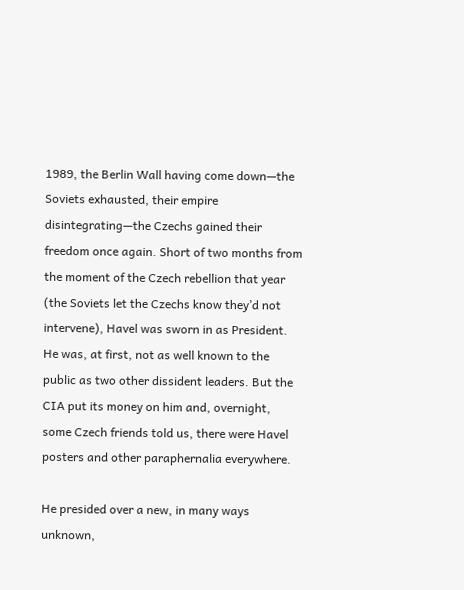1989, the Berlin Wall having come down—the Soviets exhausted, their empire disintegrating—the Czechs gained their freedom once again. Short of two months from the moment of the Czech rebellion that year (the Soviets let the Czechs know they’d not intervene), Havel was sworn in as President. He was, at first, not as well known to the public as two other dissident leaders. But the CIA put its money on him and, overnight, some Czech friends told us, there were Havel posters and other paraphernalia everywhere.

He presided over a new, in many ways unknown,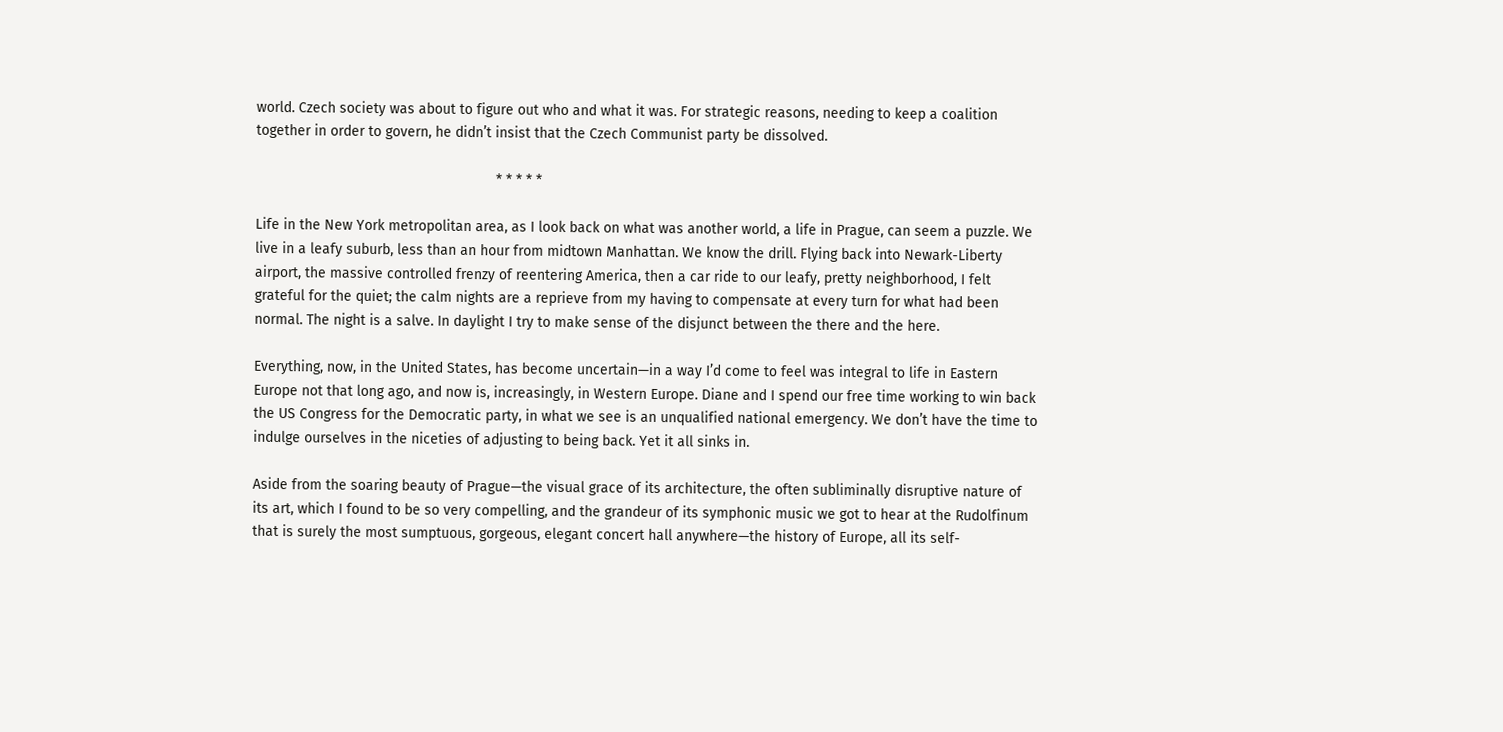world. Czech society was about to figure out who and what it was. For strategic reasons, needing to keep a coalition together in order to govern, he didn’t insist that the Czech Communist party be dissolved.

                                                            * * * * *

Life in the New York metropolitan area, as I look back on what was another world, a life in Prague, can seem a puzzle. We live in a leafy suburb, less than an hour from midtown Manhattan. We know the drill. Flying back into Newark-Liberty airport, the massive controlled frenzy of reentering America, then a car ride to our leafy, pretty neighborhood, I felt grateful for the quiet; the calm nights are a reprieve from my having to compensate at every turn for what had been normal. The night is a salve. In daylight I try to make sense of the disjunct between the there and the here.

Everything, now, in the United States, has become uncertain—in a way I’d come to feel was integral to life in Eastern Europe not that long ago, and now is, increasingly, in Western Europe. Diane and I spend our free time working to win back the US Congress for the Democratic party, in what we see is an unqualified national emergency. We don’t have the time to indulge ourselves in the niceties of adjusting to being back. Yet it all sinks in.

Aside from the soaring beauty of Prague—the visual grace of its architecture, the often subliminally disruptive nature of its art, which I found to be so very compelling, and the grandeur of its symphonic music we got to hear at the Rudolfinum that is surely the most sumptuous, gorgeous, elegant concert hall anywhere—the history of Europe, all its self-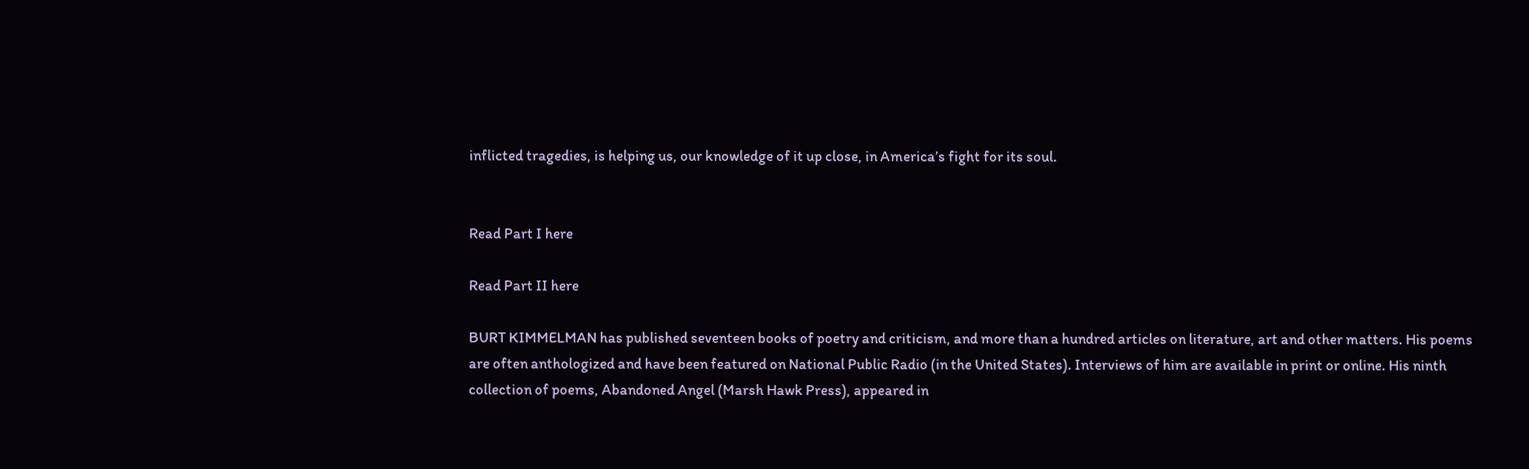inflicted tragedies, is helping us, our knowledge of it up close, in America’s fight for its soul.


Read Part I here

Read Part II here

BURT KIMMELMAN has published seventeen books of poetry and criticism, and more than a hundred articles on literature, art and other matters. His poems are often anthologized and have been featured on National Public Radio (in the United States). Interviews of him are available in print or online. His ninth collection of poems, Abandoned Angel (Marsh Hawk Press), appeared in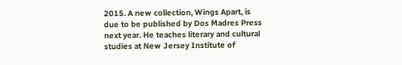2015. A new collection, Wings Apart, is due to be published by Dos Madres Press next year. He teaches literary and cultural studies at New Jersey Institute of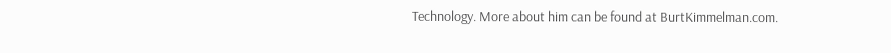Technology. More about him can be found at BurtKimmelman.com.